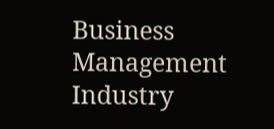Business Management Industry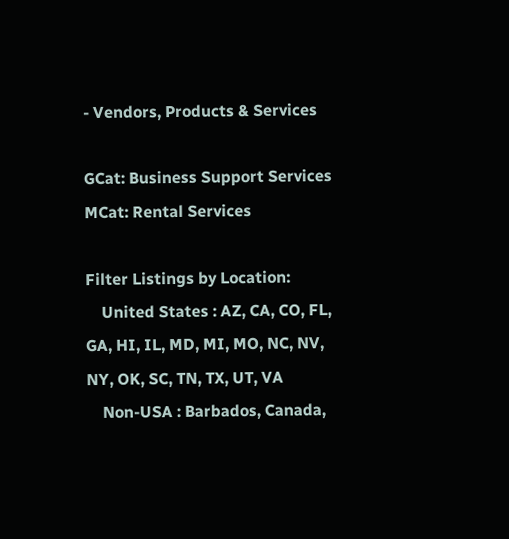- Vendors, Products & Services

GCat: Business Support Services
MCat: Rental Services

Filter Listings by Location:
    United States : AZ, CA, CO, FL, GA, HI, IL, MD, MI, MO, NC, NV, NY, OK, SC, TN, TX, UT, VA
    Non-USA : Barbados, Canada,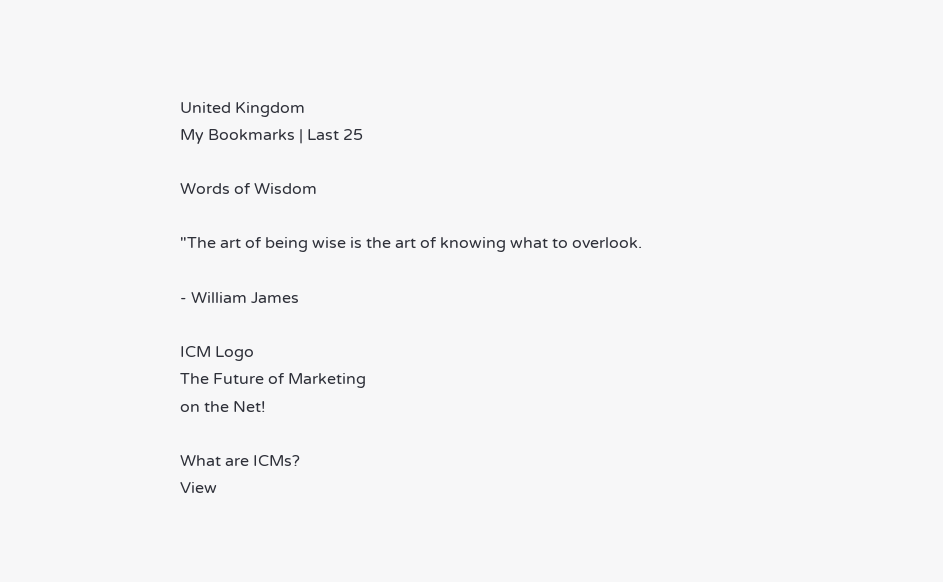United Kingdom
My Bookmarks | Last 25

Words of Wisdom

"The art of being wise is the art of knowing what to overlook.

- William James

ICM Logo
The Future of Marketing
on the Net!

What are ICMs?
View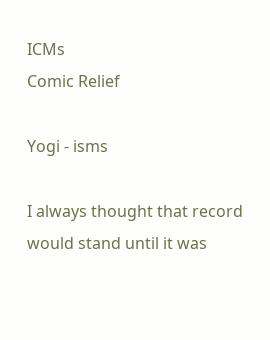ICMs
Comic Relief

Yogi - isms

I always thought that record would stand until it was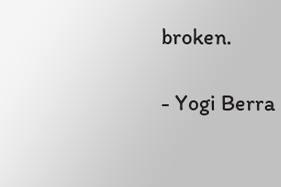broken.

- Yogi Berra